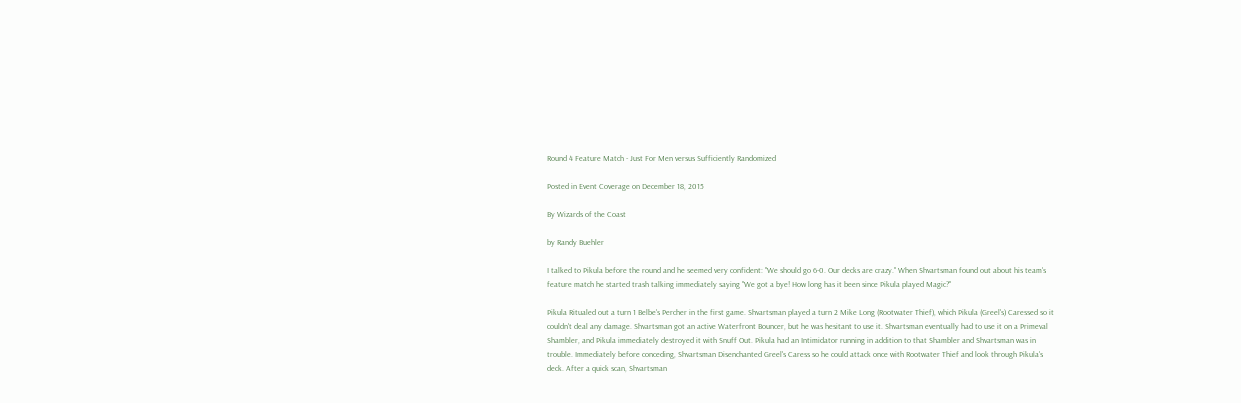Round 4 Feature Match - Just For Men versus Sufficiently Randomized

Posted in Event Coverage on December 18, 2015

By Wizards of the Coast

by Randy Buehler

I talked to Pikula before the round and he seemed very confident: "We should go 6-0. Our decks are crazy." When Shvartsman found out about his team's feature match he started trash talking immediately saying "We got a bye! How long has it been since Pikula played Magic?"

Pikula Ritualed out a turn 1 Belbe's Percher in the first game. Shvartsman played a turn 2 Mike Long (Rootwater Thief), which Pikula (Greel's) Caressed so it couldn't deal any damage. Shvartsman got an active Waterfront Bouncer, but he was hesitant to use it. Shvartsman eventually had to use it on a Primeval Shambler, and Pikula immediately destroyed it with Snuff Out. Pikula had an Intimidator running in addition to that Shambler and Shvartsman was in trouble. Immediately before conceding, Shvartsman Disenchanted Greel's Caress so he could attack once with Rootwater Thief and look through Pikula's deck. After a quick scan, Shvartsman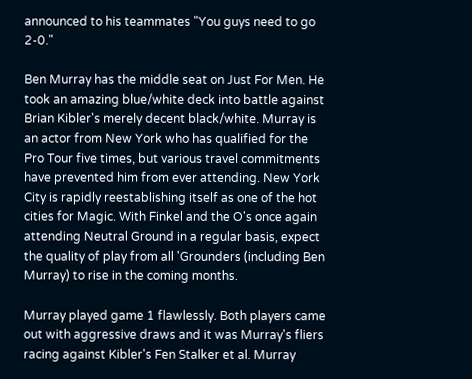announced to his teammates "You guys need to go 2-0."

Ben Murray has the middle seat on Just For Men. He took an amazing blue/white deck into battle against Brian Kibler's merely decent black/white. Murray is an actor from New York who has qualified for the Pro Tour five times, but various travel commitments have prevented him from ever attending. New York City is rapidly reestablishing itself as one of the hot cities for Magic. With Finkel and the O's once again attending Neutral Ground in a regular basis, expect the quality of play from all 'Grounders (including Ben Murray) to rise in the coming months.

Murray played game 1 flawlessly. Both players came out with aggressive draws and it was Murray's fliers racing against Kibler's Fen Stalker et al. Murray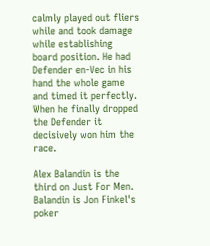calmly played out fliers while and took damage while establishing board position. He had Defender en-Vec in his hand the whole game and timed it perfectly. When he finally dropped the Defender it decisively won him the race.

Alex Balandin is the third on Just For Men. Balandin is Jon Finkel's poker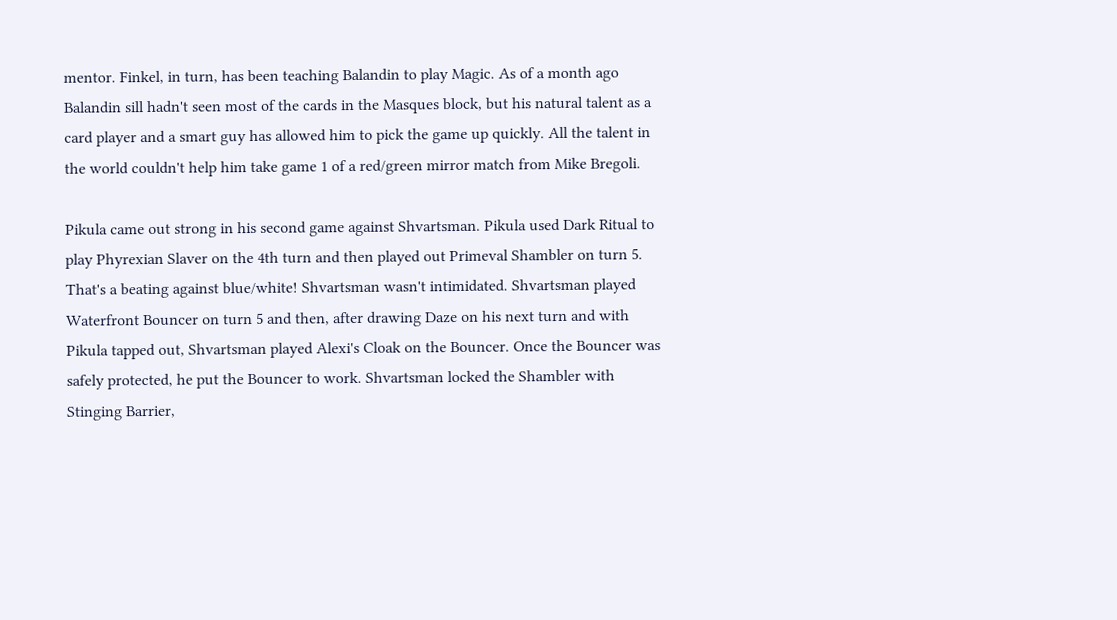mentor. Finkel, in turn, has been teaching Balandin to play Magic. As of a month ago Balandin sill hadn't seen most of the cards in the Masques block, but his natural talent as a card player and a smart guy has allowed him to pick the game up quickly. All the talent in the world couldn't help him take game 1 of a red/green mirror match from Mike Bregoli.

Pikula came out strong in his second game against Shvartsman. Pikula used Dark Ritual to play Phyrexian Slaver on the 4th turn and then played out Primeval Shambler on turn 5. That's a beating against blue/white! Shvartsman wasn't intimidated. Shvartsman played Waterfront Bouncer on turn 5 and then, after drawing Daze on his next turn and with Pikula tapped out, Shvartsman played Alexi's Cloak on the Bouncer. Once the Bouncer was safely protected, he put the Bouncer to work. Shvartsman locked the Shambler with Stinging Barrier,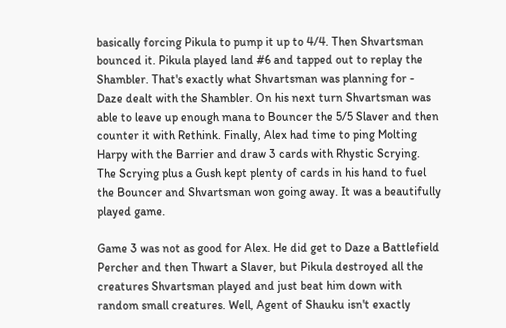basically forcing Pikula to pump it up to 4/4. Then Shvartsman bounced it. Pikula played land #6 and tapped out to replay the Shambler. That's exactly what Shvartsman was planning for - Daze dealt with the Shambler. On his next turn Shvartsman was able to leave up enough mana to Bouncer the 5/5 Slaver and then counter it with Rethink. Finally, Alex had time to ping Molting Harpy with the Barrier and draw 3 cards with Rhystic Scrying. The Scrying plus a Gush kept plenty of cards in his hand to fuel the Bouncer and Shvartsman won going away. It was a beautifully played game.

Game 3 was not as good for Alex. He did get to Daze a Battlefield Percher and then Thwart a Slaver, but Pikula destroyed all the creatures Shvartsman played and just beat him down with random small creatures. Well, Agent of Shauku isn't exactly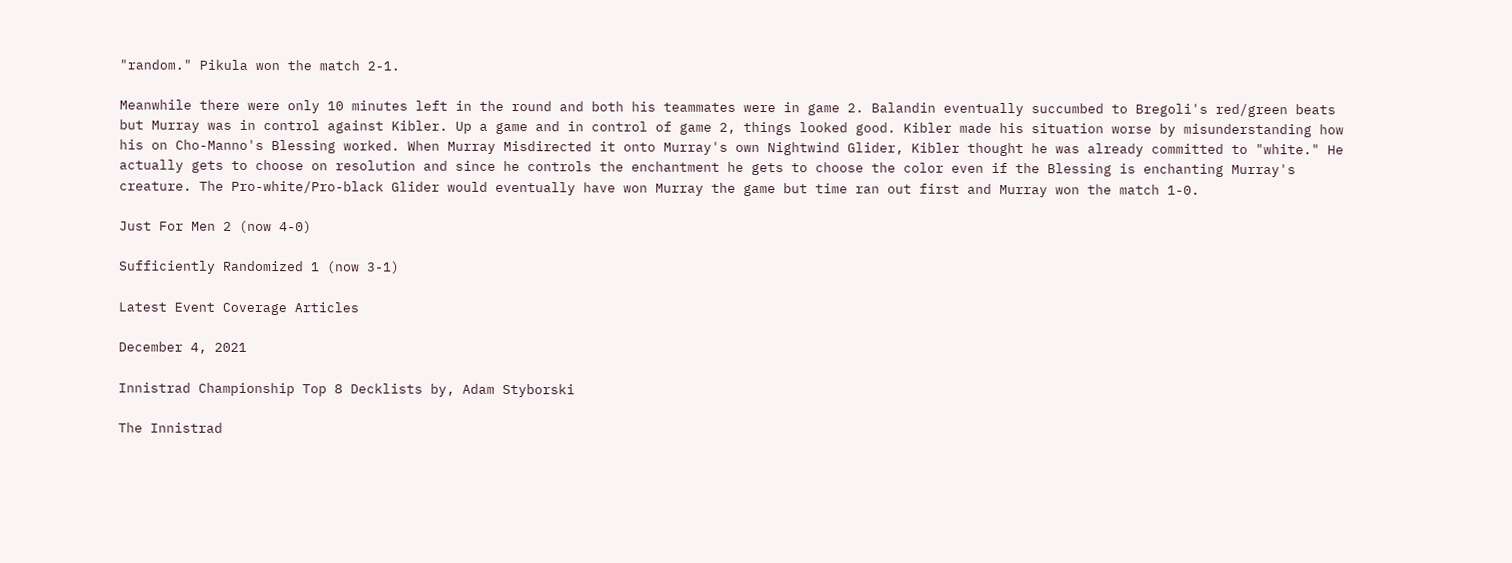"random." Pikula won the match 2-1.

Meanwhile there were only 10 minutes left in the round and both his teammates were in game 2. Balandin eventually succumbed to Bregoli's red/green beats but Murray was in control against Kibler. Up a game and in control of game 2, things looked good. Kibler made his situation worse by misunderstanding how his on Cho-Manno's Blessing worked. When Murray Misdirected it onto Murray's own Nightwind Glider, Kibler thought he was already committed to "white." He actually gets to choose on resolution and since he controls the enchantment he gets to choose the color even if the Blessing is enchanting Murray's creature. The Pro-white/Pro-black Glider would eventually have won Murray the game but time ran out first and Murray won the match 1-0.

Just For Men 2 (now 4-0)

Sufficiently Randomized 1 (now 3-1)

Latest Event Coverage Articles

December 4, 2021

Innistrad Championship Top 8 Decklists by, Adam Styborski

The Innistrad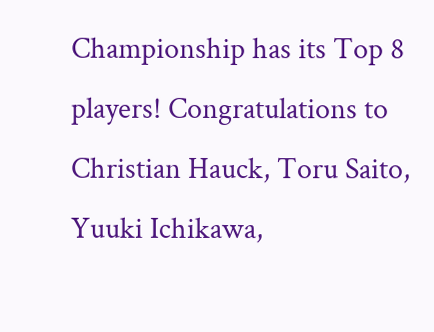Championship has its Top 8 players! Congratulations to Christian Hauck, Toru Saito, Yuuki Ichikawa,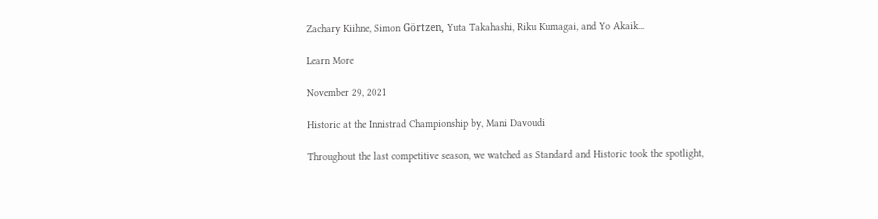Zachary Kiihne, Simon Görtzen, Yuta Takahashi, Riku Kumagai, and Yo Akaik...

Learn More

November 29, 2021

Historic at the Innistrad Championship by, Mani Davoudi

Throughout the last competitive season, we watched as Standard and Historic took the spotlight,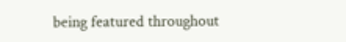being featured throughout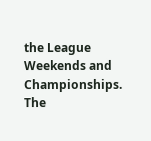the League Weekends and Championships. The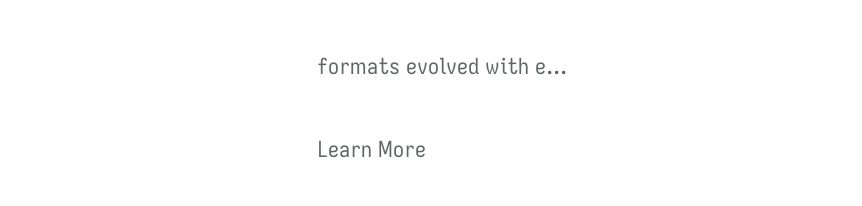formats evolved with e...

Learn More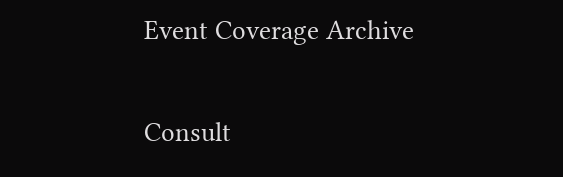Event Coverage Archive

Consult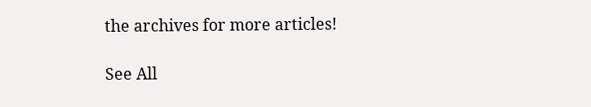the archives for more articles!

See All